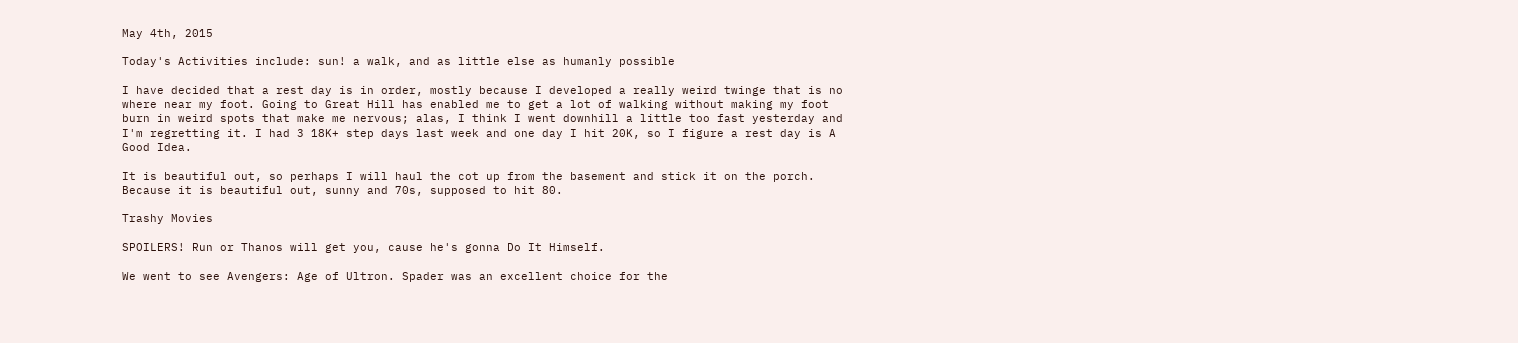May 4th, 2015

Today's Activities include: sun! a walk, and as little else as humanly possible

I have decided that a rest day is in order, mostly because I developed a really weird twinge that is no where near my foot. Going to Great Hill has enabled me to get a lot of walking without making my foot burn in weird spots that make me nervous; alas, I think I went downhill a little too fast yesterday and I'm regretting it. I had 3 18K+ step days last week and one day I hit 20K, so I figure a rest day is A Good Idea.

It is beautiful out, so perhaps I will haul the cot up from the basement and stick it on the porch. Because it is beautiful out, sunny and 70s, supposed to hit 80.

Trashy Movies

SPOILERS! Run or Thanos will get you, cause he's gonna Do It Himself.

We went to see Avengers: Age of Ultron. Spader was an excellent choice for the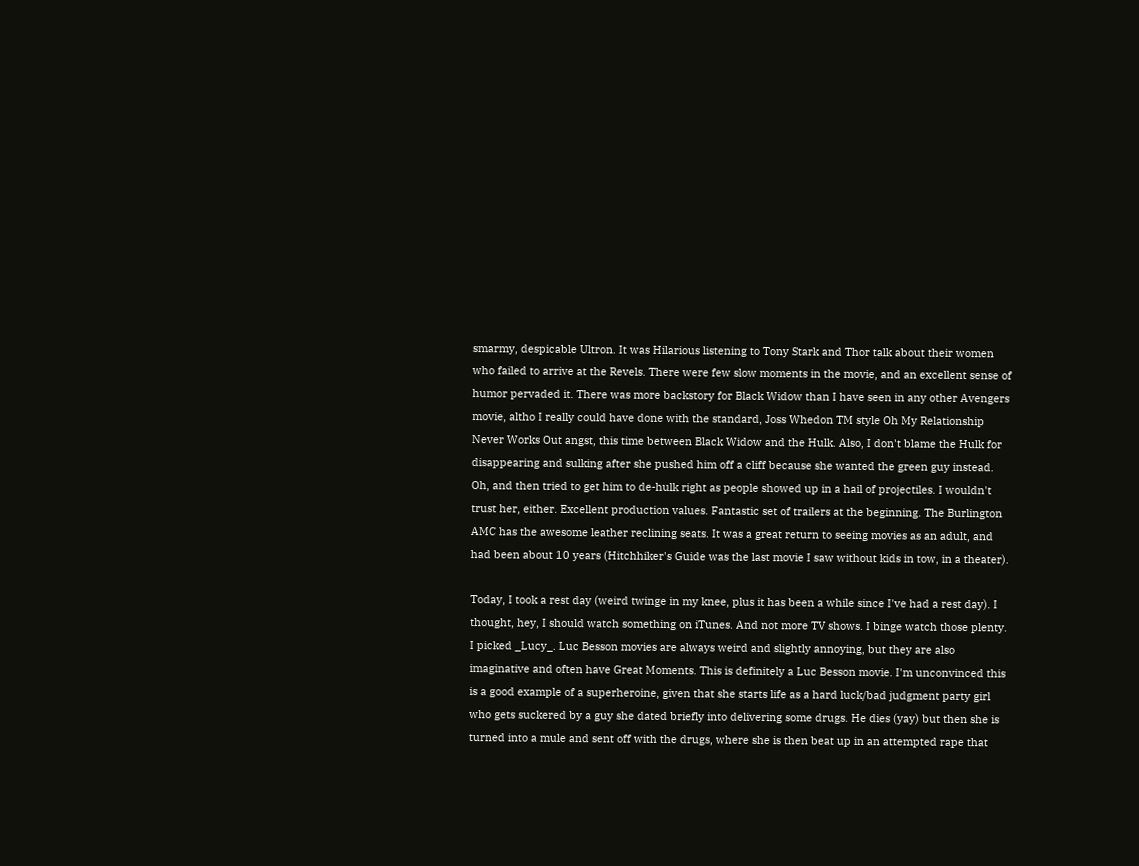smarmy, despicable Ultron. It was Hilarious listening to Tony Stark and Thor talk about their women who failed to arrive at the Revels. There were few slow moments in the movie, and an excellent sense of humor pervaded it. There was more backstory for Black Widow than I have seen in any other Avengers movie, altho I really could have done with the standard, Joss Whedon TM style Oh My Relationship Never Works Out angst, this time between Black Widow and the Hulk. Also, I don't blame the Hulk for disappearing and sulking after she pushed him off a cliff because she wanted the green guy instead. Oh, and then tried to get him to de-hulk right as people showed up in a hail of projectiles. I wouldn't trust her, either. Excellent production values. Fantastic set of trailers at the beginning. The Burlington AMC has the awesome leather reclining seats. It was a great return to seeing movies as an adult, and had been about 10 years (Hitchhiker's Guide was the last movie I saw without kids in tow, in a theater).

Today, I took a rest day (weird twinge in my knee, plus it has been a while since I've had a rest day). I thought, hey, I should watch something on iTunes. And not more TV shows. I binge watch those plenty. I picked _Lucy_. Luc Besson movies are always weird and slightly annoying, but they are also imaginative and often have Great Moments. This is definitely a Luc Besson movie. I'm unconvinced this is a good example of a superheroine, given that she starts life as a hard luck/bad judgment party girl who gets suckered by a guy she dated briefly into delivering some drugs. He dies (yay) but then she is turned into a mule and sent off with the drugs, where she is then beat up in an attempted rape that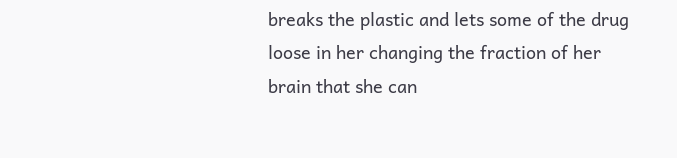breaks the plastic and lets some of the drug loose in her changing the fraction of her brain that she can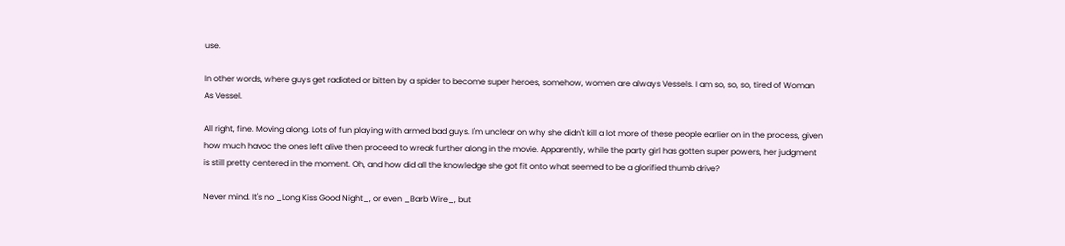use.

In other words, where guys get radiated or bitten by a spider to become super heroes, somehow, women are always Vessels. I am so, so, so, tired of Woman As Vessel.

All right, fine. Moving along. Lots of fun playing with armed bad guys. I'm unclear on why she didn't kill a lot more of these people earlier on in the process, given how much havoc the ones left alive then proceed to wreak further along in the movie. Apparently, while the party girl has gotten super powers, her judgment is still pretty centered in the moment. Oh, and how did all the knowledge she got fit onto what seemed to be a glorified thumb drive?

Never mind. It's no _Long Kiss Good Night_, or even _Barb Wire_, but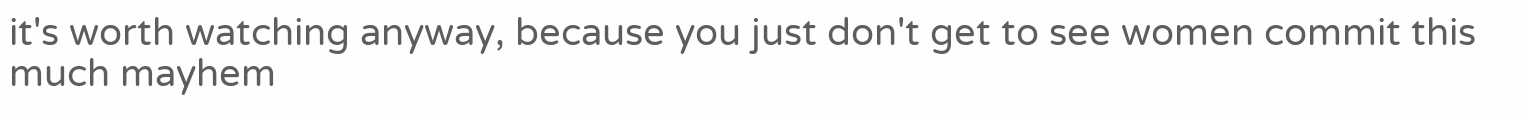it's worth watching anyway, because you just don't get to see women commit this much mayhem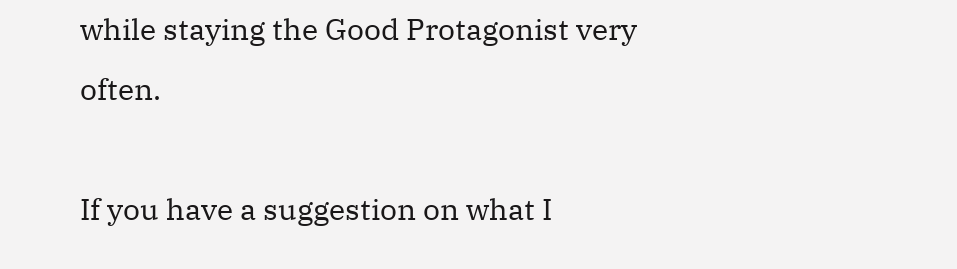while staying the Good Protagonist very often.

If you have a suggestion on what I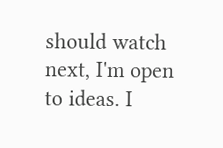should watch next, I'm open to ideas. I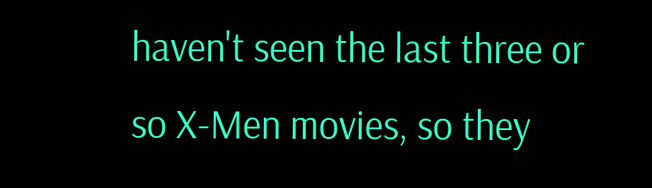haven't seen the last three or so X-Men movies, so they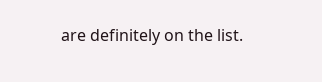are definitely on the list.